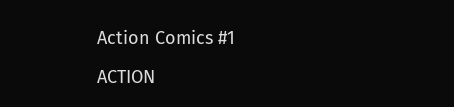Action Comics #1

ACTION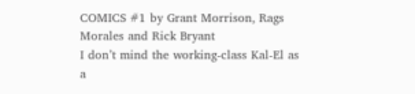COMICS #1 by Grant Morrison, Rags Morales and Rick Bryant
I don’t mind the working-class Kal-El as a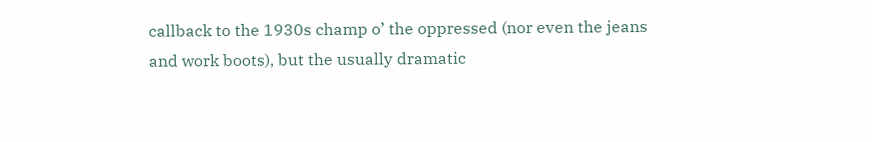callback to the 1930s champ o’ the oppressed (nor even the jeans and work boots), but the usually dramatic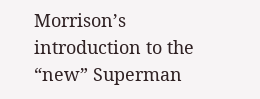Morrison’s introduction to the “new” Superman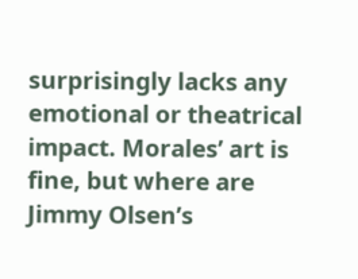surprisingly lacks any emotional or theatrical impact. Morales’ art is fine, but where are Jimmy Olsen’s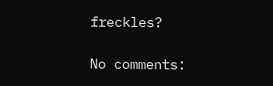freckles?

No comments: